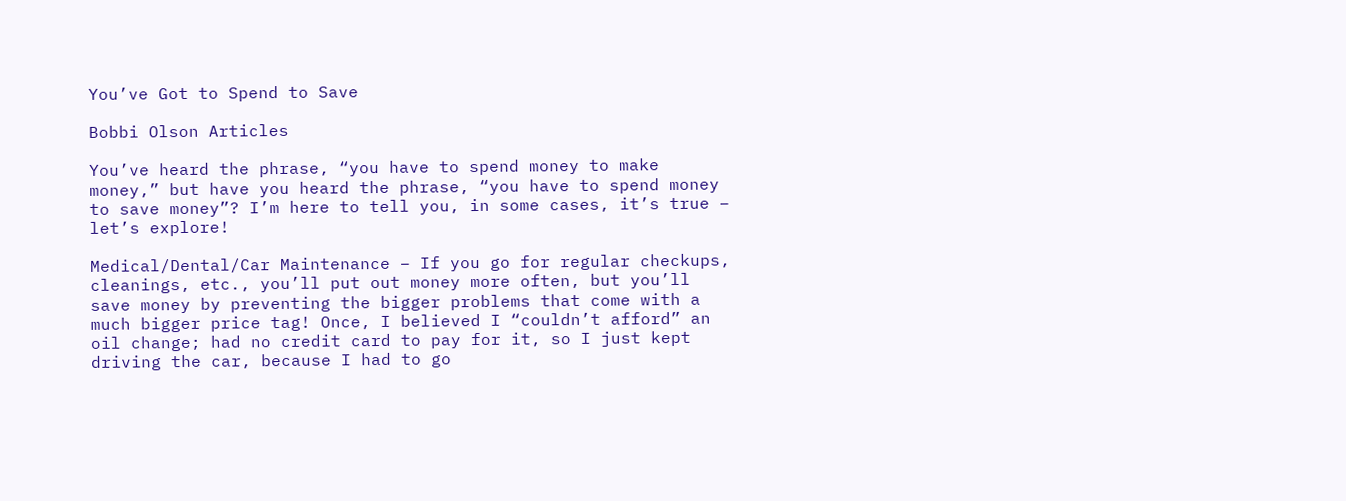You’ve Got to Spend to Save

Bobbi Olson Articles

You’ve heard the phrase, “you have to spend money to make money,” but have you heard the phrase, “you have to spend money to save money”? I’m here to tell you, in some cases, it’s true – let’s explore!

Medical/Dental/Car Maintenance – If you go for regular checkups, cleanings, etc., you’ll put out money more often, but you’ll save money by preventing the bigger problems that come with a much bigger price tag! Once, I believed I “couldn’t afford” an oil change; had no credit card to pay for it, so I just kept driving the car, because I had to go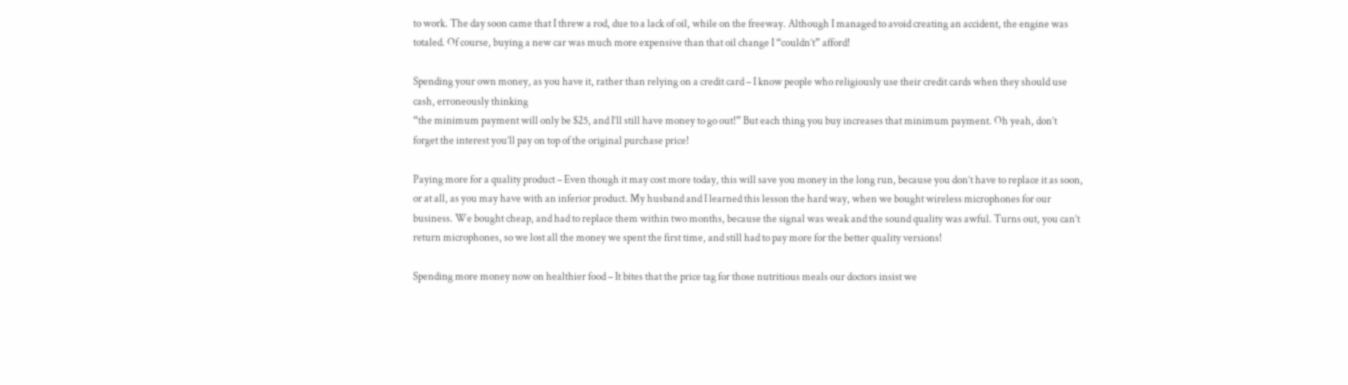to work. The day soon came that I threw a rod, due to a lack of oil, while on the freeway. Although I managed to avoid creating an accident, the engine was totaled. Of course, buying a new car was much more expensive than that oil change I “couldn’t” afford!

Spending your own money, as you have it, rather than relying on a credit card – I know people who religiously use their credit cards when they should use cash, erroneously thinking
“the minimum payment will only be $25, and I’ll still have money to go out!” But each thing you buy increases that minimum payment. Oh yeah, don’t forget the interest you’ll pay on top of the original purchase price!

Paying more for a quality product – Even though it may cost more today, this will save you money in the long run, because you don’t have to replace it as soon, or at all, as you may have with an inferior product. My husband and I learned this lesson the hard way, when we bought wireless microphones for our business. We bought cheap, and had to replace them within two months, because the signal was weak and the sound quality was awful. Turns out, you can’t return microphones, so we lost all the money we spent the first time, and still had to pay more for the better quality versions!

Spending more money now on healthier food – It bites that the price tag for those nutritious meals our doctors insist we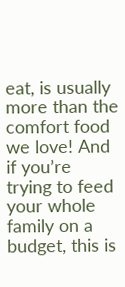eat, is usually more than the comfort food we love! And if you’re trying to feed your whole family on a budget, this is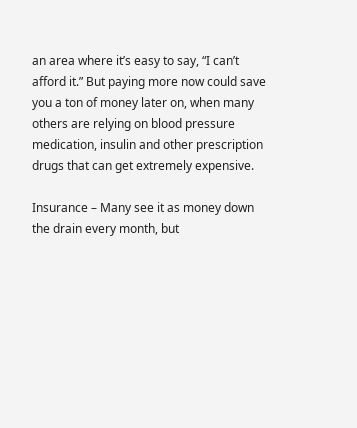an area where it’s easy to say, “I can’t afford it.” But paying more now could save you a ton of money later on, when many others are relying on blood pressure medication, insulin and other prescription drugs that can get extremely expensive.

Insurance – Many see it as money down the drain every month, but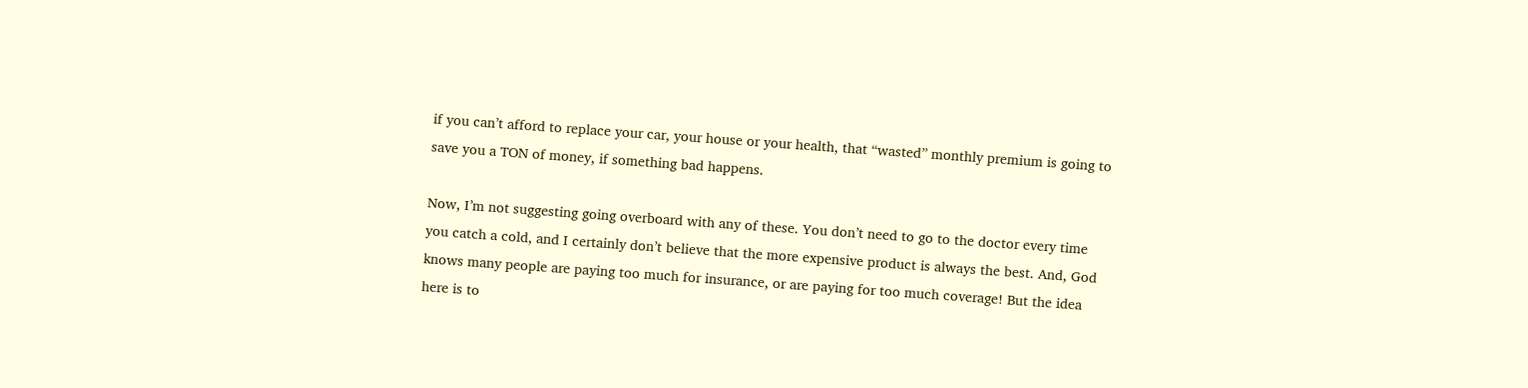if you can’t afford to replace your car, your house or your health, that “wasted” monthly premium is going to save you a TON of money, if something bad happens.

Now, I’m not suggesting going overboard with any of these. You don’t need to go to the doctor every time you catch a cold, and I certainly don’t believe that the more expensive product is always the best. And, God knows many people are paying too much for insurance, or are paying for too much coverage! But the idea here is to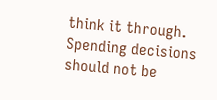think it through.
Spending decisions should not be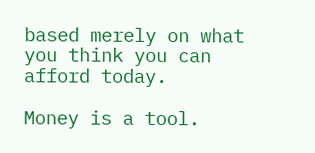based merely on what you think you can afford today.

Money is a tool.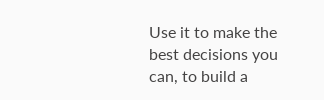Use it to make the best decisions you can, to build a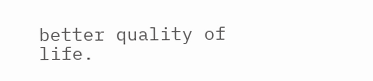better quality of life.